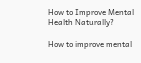How to Improve Mental Health Naturally?

How to improve mental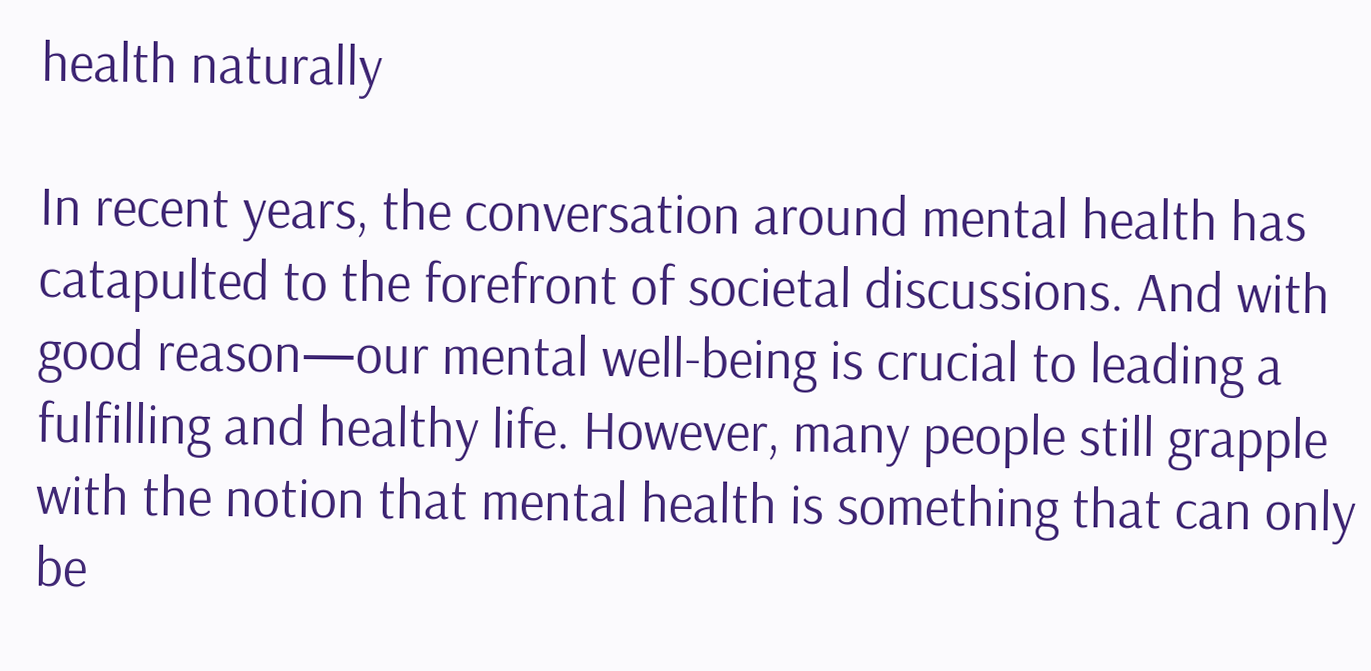health naturally

In recent years, the conversation around mental health has catapulted to the forefront of societal discussions. And with good reason—our mental well-being is crucial to leading a fulfilling and healthy life. However, many people still grapple with the notion that mental health is something that can only be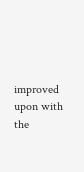improved upon with the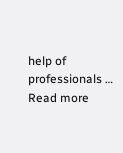help of professionals … Read more